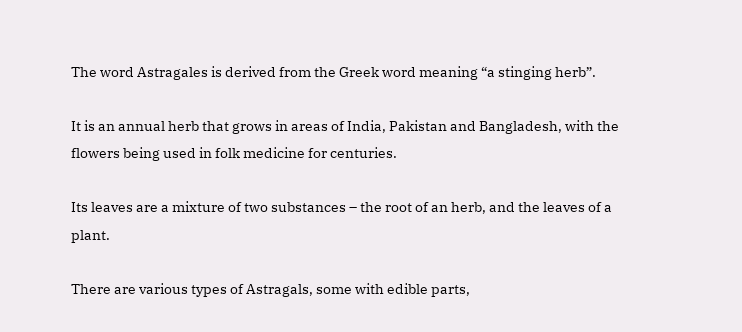The word Astragales is derived from the Greek word meaning “a stinging herb”.

It is an annual herb that grows in areas of India, Pakistan and Bangladesh, with the flowers being used in folk medicine for centuries.

Its leaves are a mixture of two substances – the root of an herb, and the leaves of a plant.

There are various types of Astragals, some with edible parts,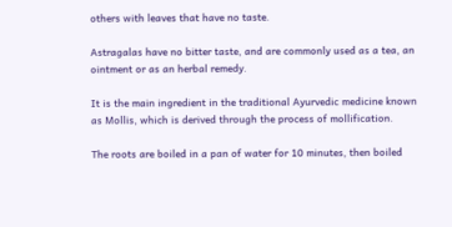others with leaves that have no taste.

Astragalas have no bitter taste, and are commonly used as a tea, an ointment or as an herbal remedy.

It is the main ingredient in the traditional Ayurvedic medicine known as Mollis, which is derived through the process of mollification.

The roots are boiled in a pan of water for 10 minutes, then boiled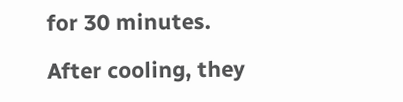for 30 minutes.

After cooling, they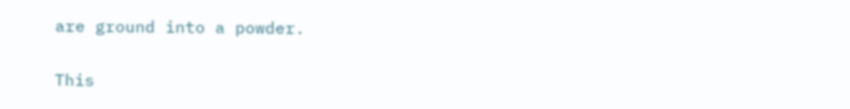are ground into a powder.

This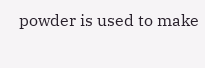powder is used to make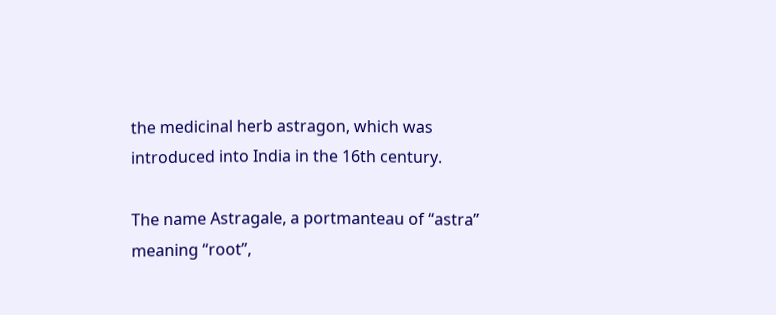the medicinal herb astragon, which was introduced into India in the 16th century.

The name Astragale, a portmanteau of “astra” meaning “root”,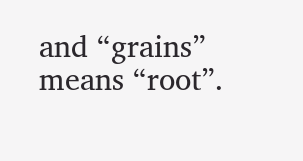and “grains” means “root”.